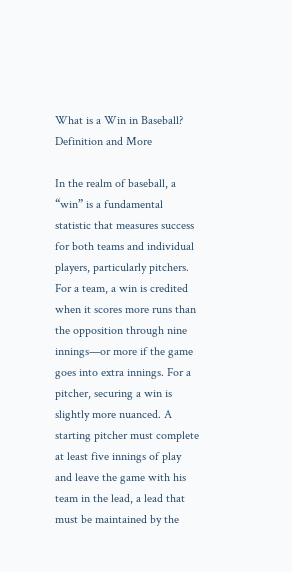What is a Win in Baseball? Definition and More

In the realm of baseball, a “win” is a fundamental statistic that measures success for both teams and individual players, particularly pitchers. For a team, a win is credited when it scores more runs than the opposition through nine innings—or more if the game goes into extra innings. For a pitcher, securing a win is slightly more nuanced. A starting pitcher must complete at least five innings of play and leave the game with his team in the lead, a lead that must be maintained by the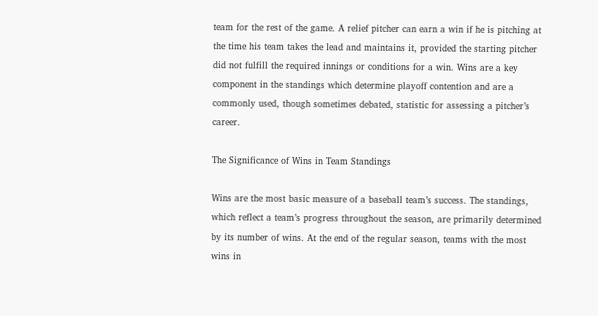team for the rest of the game. A relief pitcher can earn a win if he is pitching at the time his team takes the lead and maintains it, provided the starting pitcher did not fulfill the required innings or conditions for a win. Wins are a key component in the standings which determine playoff contention and are a commonly used, though sometimes debated, statistic for assessing a pitcher’s career.

The Significance of Wins in Team Standings

Wins are the most basic measure of a baseball team’s success. The standings, which reflect a team’s progress throughout the season, are primarily determined by its number of wins. At the end of the regular season, teams with the most wins in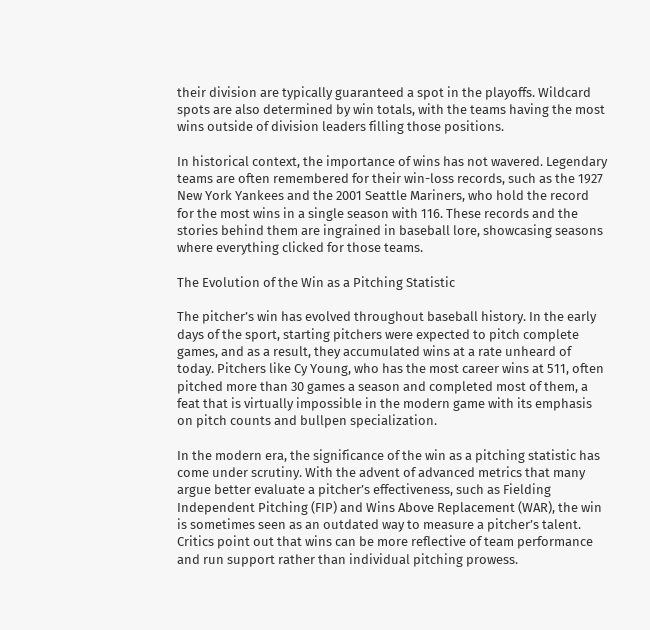their division are typically guaranteed a spot in the playoffs. Wildcard spots are also determined by win totals, with the teams having the most wins outside of division leaders filling those positions.

In historical context, the importance of wins has not wavered. Legendary teams are often remembered for their win-loss records, such as the 1927 New York Yankees and the 2001 Seattle Mariners, who hold the record for the most wins in a single season with 116. These records and the stories behind them are ingrained in baseball lore, showcasing seasons where everything clicked for those teams.

The Evolution of the Win as a Pitching Statistic

The pitcher’s win has evolved throughout baseball history. In the early days of the sport, starting pitchers were expected to pitch complete games, and as a result, they accumulated wins at a rate unheard of today. Pitchers like Cy Young, who has the most career wins at 511, often pitched more than 30 games a season and completed most of them, a feat that is virtually impossible in the modern game with its emphasis on pitch counts and bullpen specialization.

In the modern era, the significance of the win as a pitching statistic has come under scrutiny. With the advent of advanced metrics that many argue better evaluate a pitcher’s effectiveness, such as Fielding Independent Pitching (FIP) and Wins Above Replacement (WAR), the win is sometimes seen as an outdated way to measure a pitcher’s talent. Critics point out that wins can be more reflective of team performance and run support rather than individual pitching prowess.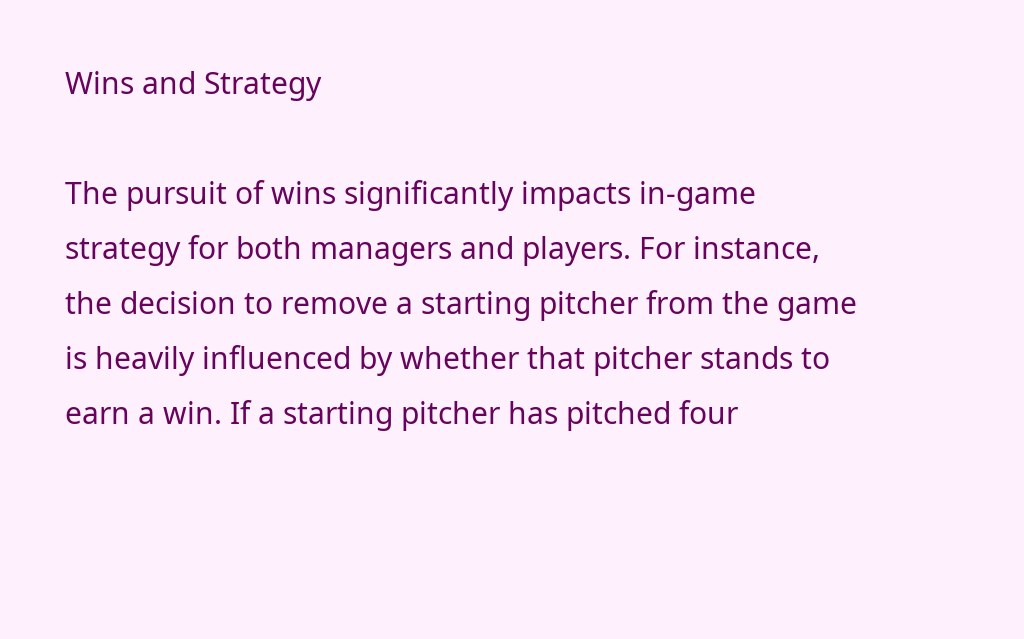Wins and Strategy

The pursuit of wins significantly impacts in-game strategy for both managers and players. For instance, the decision to remove a starting pitcher from the game is heavily influenced by whether that pitcher stands to earn a win. If a starting pitcher has pitched four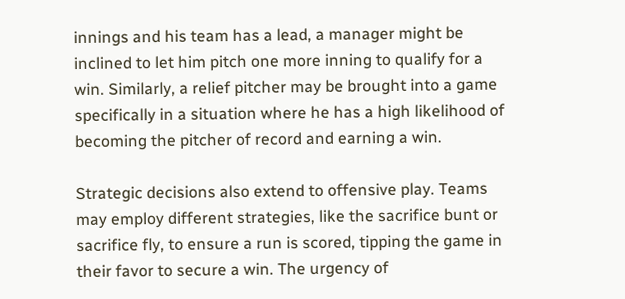innings and his team has a lead, a manager might be inclined to let him pitch one more inning to qualify for a win. Similarly, a relief pitcher may be brought into a game specifically in a situation where he has a high likelihood of becoming the pitcher of record and earning a win.

Strategic decisions also extend to offensive play. Teams may employ different strategies, like the sacrifice bunt or sacrifice fly, to ensure a run is scored, tipping the game in their favor to secure a win. The urgency of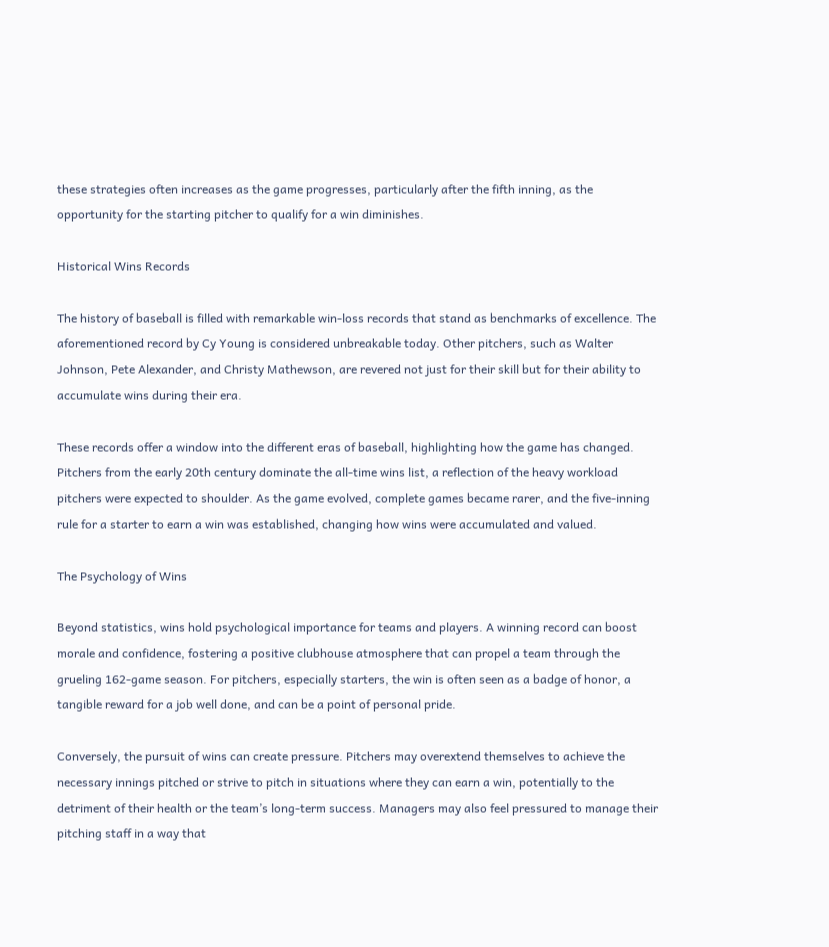these strategies often increases as the game progresses, particularly after the fifth inning, as the opportunity for the starting pitcher to qualify for a win diminishes.

Historical Wins Records

The history of baseball is filled with remarkable win-loss records that stand as benchmarks of excellence. The aforementioned record by Cy Young is considered unbreakable today. Other pitchers, such as Walter Johnson, Pete Alexander, and Christy Mathewson, are revered not just for their skill but for their ability to accumulate wins during their era.

These records offer a window into the different eras of baseball, highlighting how the game has changed. Pitchers from the early 20th century dominate the all-time wins list, a reflection of the heavy workload pitchers were expected to shoulder. As the game evolved, complete games became rarer, and the five-inning rule for a starter to earn a win was established, changing how wins were accumulated and valued.

The Psychology of Wins

Beyond statistics, wins hold psychological importance for teams and players. A winning record can boost morale and confidence, fostering a positive clubhouse atmosphere that can propel a team through the grueling 162-game season. For pitchers, especially starters, the win is often seen as a badge of honor, a tangible reward for a job well done, and can be a point of personal pride.

Conversely, the pursuit of wins can create pressure. Pitchers may overextend themselves to achieve the necessary innings pitched or strive to pitch in situations where they can earn a win, potentially to the detriment of their health or the team’s long-term success. Managers may also feel pressured to manage their pitching staff in a way that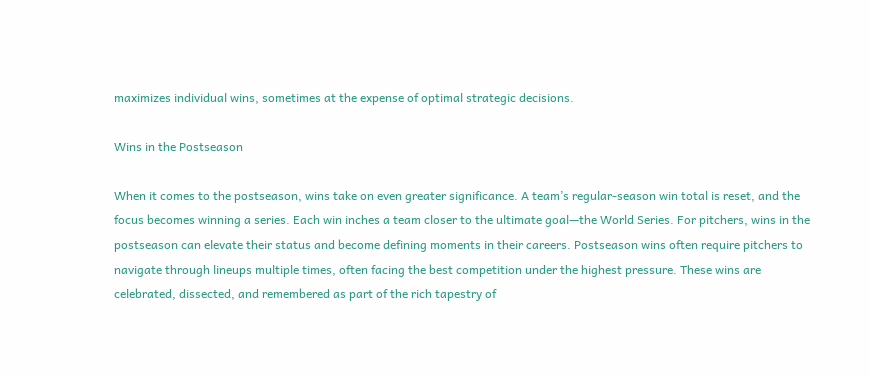maximizes individual wins, sometimes at the expense of optimal strategic decisions.

Wins in the Postseason

When it comes to the postseason, wins take on even greater significance. A team’s regular-season win total is reset, and the focus becomes winning a series. Each win inches a team closer to the ultimate goal—the World Series. For pitchers, wins in the postseason can elevate their status and become defining moments in their careers. Postseason wins often require pitchers to navigate through lineups multiple times, often facing the best competition under the highest pressure. These wins are celebrated, dissected, and remembered as part of the rich tapestry of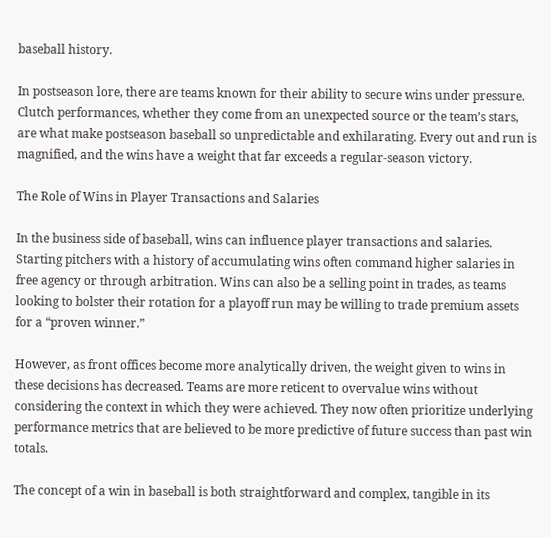baseball history.

In postseason lore, there are teams known for their ability to secure wins under pressure. Clutch performances, whether they come from an unexpected source or the team’s stars, are what make postseason baseball so unpredictable and exhilarating. Every out and run is magnified, and the wins have a weight that far exceeds a regular-season victory.

The Role of Wins in Player Transactions and Salaries

In the business side of baseball, wins can influence player transactions and salaries. Starting pitchers with a history of accumulating wins often command higher salaries in free agency or through arbitration. Wins can also be a selling point in trades, as teams looking to bolster their rotation for a playoff run may be willing to trade premium assets for a “proven winner.”

However, as front offices become more analytically driven, the weight given to wins in these decisions has decreased. Teams are more reticent to overvalue wins without considering the context in which they were achieved. They now often prioritize underlying performance metrics that are believed to be more predictive of future success than past win totals.

The concept of a win in baseball is both straightforward and complex, tangible in its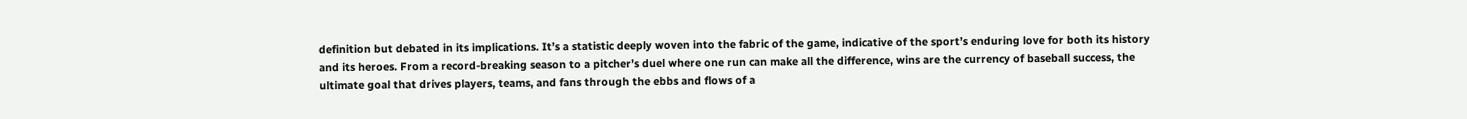definition but debated in its implications. It’s a statistic deeply woven into the fabric of the game, indicative of the sport’s enduring love for both its history and its heroes. From a record-breaking season to a pitcher’s duel where one run can make all the difference, wins are the currency of baseball success, the ultimate goal that drives players, teams, and fans through the ebbs and flows of a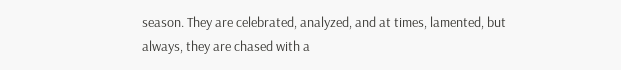season. They are celebrated, analyzed, and at times, lamented, but always, they are chased with a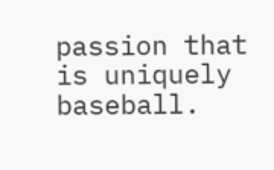passion that is uniquely baseball.